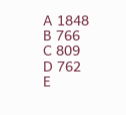A 1848
B 766
C 809
D 762
E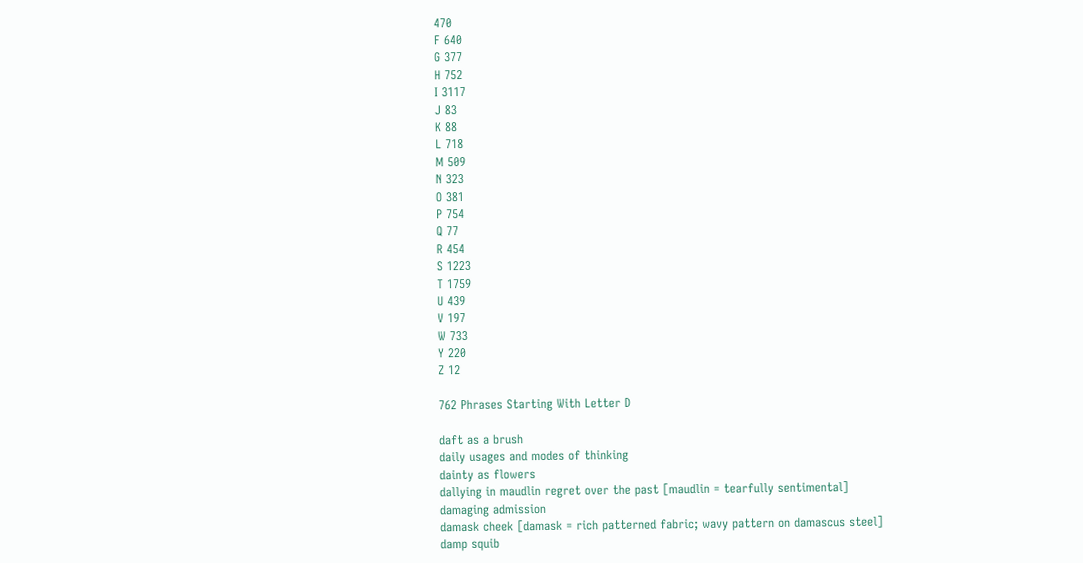470
F 640
G 377
H 752
I 3117
J 83
K 88
L 718
M 509
N 323
O 381
P 754
Q 77
R 454
S 1223
T 1759
U 439
V 197
W 733
Y 220
Z 12

762 Phrases Starting With Letter D

daft as a brush
daily usages and modes of thinking
dainty as flowers
dallying in maudlin regret over the past [maudlin = tearfully sentimental]
damaging admission
damask cheek [damask = rich patterned fabric; wavy pattern on damascus steel]
damp squib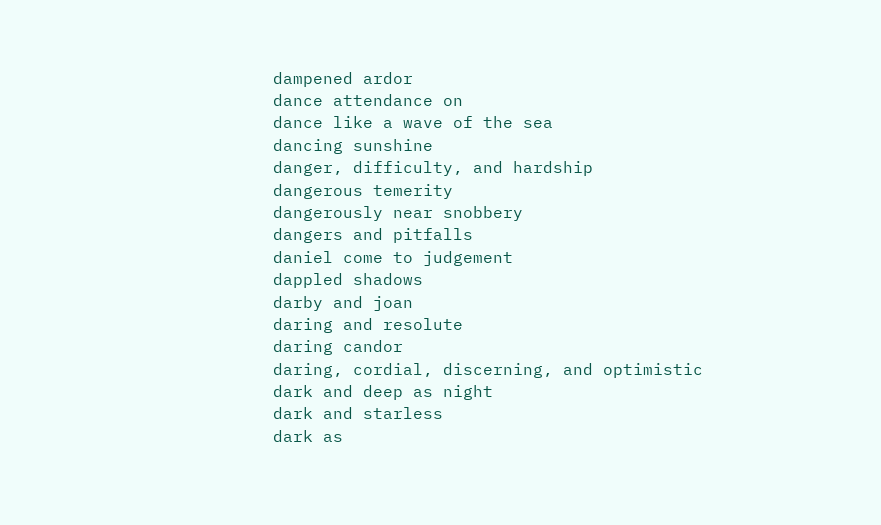dampened ardor
dance attendance on
dance like a wave of the sea
dancing sunshine
danger, difficulty, and hardship
dangerous temerity
dangerously near snobbery
dangers and pitfalls
daniel come to judgement
dappled shadows
darby and joan
daring and resolute
daring candor
daring, cordial, discerning, and optimistic
dark and deep as night
dark and starless
dark as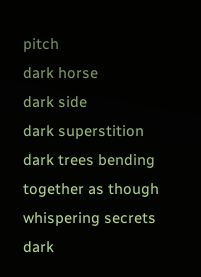pitch
dark horse
dark side
dark superstition
dark trees bending together as though whispering secrets
dark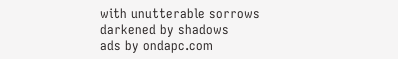with unutterable sorrows
darkened by shadows
ads by ondapc.com